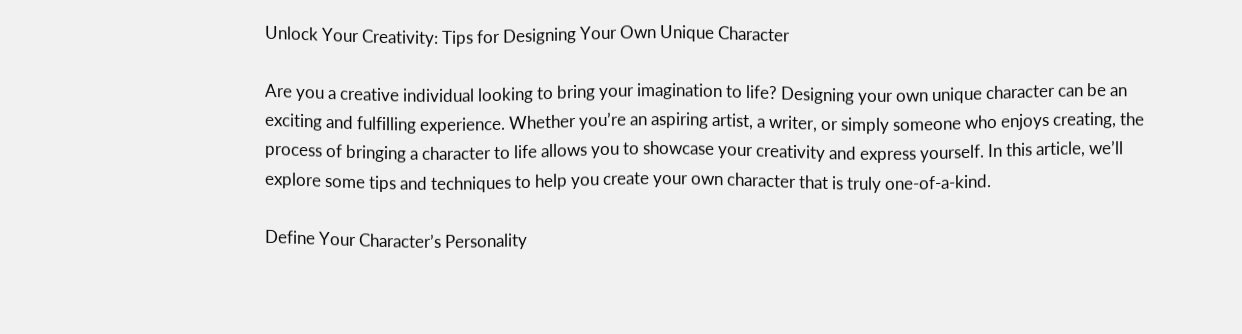Unlock Your Creativity: Tips for Designing Your Own Unique Character

Are you a creative individual looking to bring your imagination to life? Designing your own unique character can be an exciting and fulfilling experience. Whether you’re an aspiring artist, a writer, or simply someone who enjoys creating, the process of bringing a character to life allows you to showcase your creativity and express yourself. In this article, we’ll explore some tips and techniques to help you create your own character that is truly one-of-a-kind.

Define Your Character’s Personality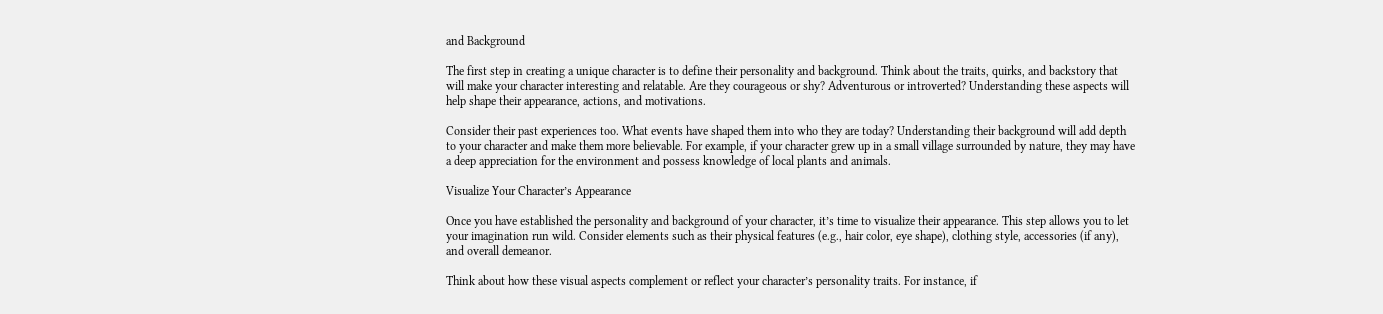and Background

The first step in creating a unique character is to define their personality and background. Think about the traits, quirks, and backstory that will make your character interesting and relatable. Are they courageous or shy? Adventurous or introverted? Understanding these aspects will help shape their appearance, actions, and motivations.

Consider their past experiences too. What events have shaped them into who they are today? Understanding their background will add depth to your character and make them more believable. For example, if your character grew up in a small village surrounded by nature, they may have a deep appreciation for the environment and possess knowledge of local plants and animals.

Visualize Your Character’s Appearance

Once you have established the personality and background of your character, it’s time to visualize their appearance. This step allows you to let your imagination run wild. Consider elements such as their physical features (e.g., hair color, eye shape), clothing style, accessories (if any), and overall demeanor.

Think about how these visual aspects complement or reflect your character’s personality traits. For instance, if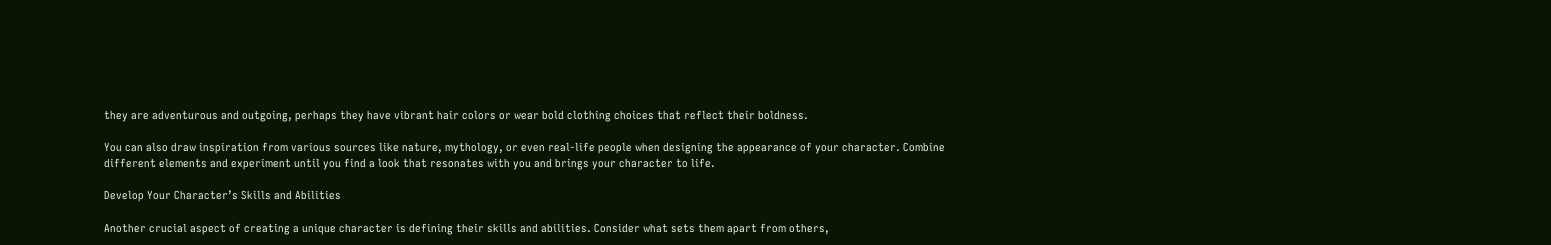they are adventurous and outgoing, perhaps they have vibrant hair colors or wear bold clothing choices that reflect their boldness.

You can also draw inspiration from various sources like nature, mythology, or even real-life people when designing the appearance of your character. Combine different elements and experiment until you find a look that resonates with you and brings your character to life.

Develop Your Character’s Skills and Abilities

Another crucial aspect of creating a unique character is defining their skills and abilities. Consider what sets them apart from others,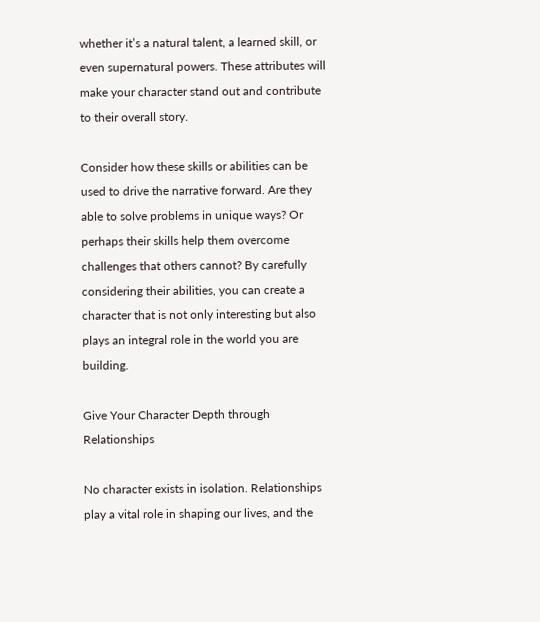whether it’s a natural talent, a learned skill, or even supernatural powers. These attributes will make your character stand out and contribute to their overall story.

Consider how these skills or abilities can be used to drive the narrative forward. Are they able to solve problems in unique ways? Or perhaps their skills help them overcome challenges that others cannot? By carefully considering their abilities, you can create a character that is not only interesting but also plays an integral role in the world you are building.

Give Your Character Depth through Relationships

No character exists in isolation. Relationships play a vital role in shaping our lives, and the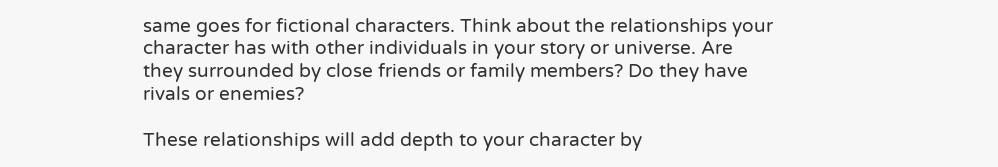same goes for fictional characters. Think about the relationships your character has with other individuals in your story or universe. Are they surrounded by close friends or family members? Do they have rivals or enemies?

These relationships will add depth to your character by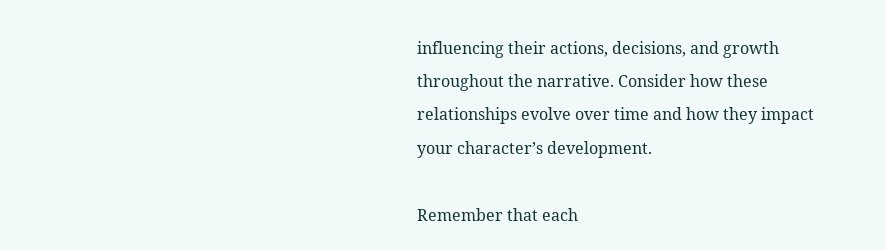influencing their actions, decisions, and growth throughout the narrative. Consider how these relationships evolve over time and how they impact your character’s development.

Remember that each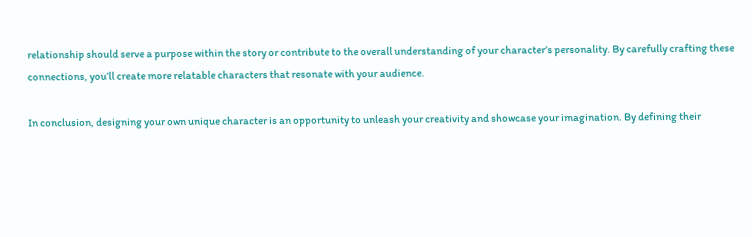relationship should serve a purpose within the story or contribute to the overall understanding of your character’s personality. By carefully crafting these connections, you’ll create more relatable characters that resonate with your audience.

In conclusion, designing your own unique character is an opportunity to unleash your creativity and showcase your imagination. By defining their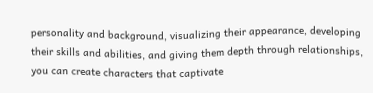personality and background, visualizing their appearance, developing their skills and abilities, and giving them depth through relationships, you can create characters that captivate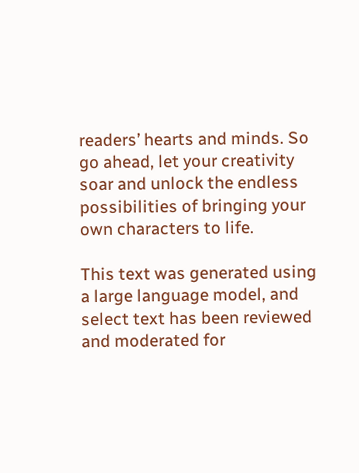readers’ hearts and minds. So go ahead, let your creativity soar and unlock the endless possibilities of bringing your own characters to life.

This text was generated using a large language model, and select text has been reviewed and moderated for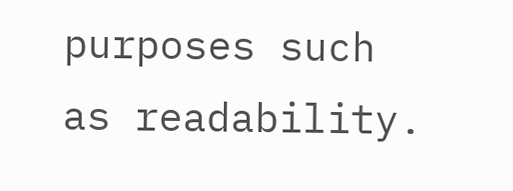purposes such as readability.